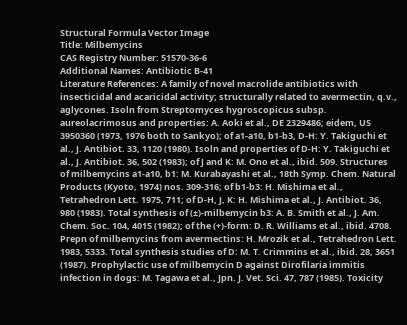Structural Formula Vector Image
Title: Milbemycins
CAS Registry Number: 51570-36-6
Additional Names: Antibiotic B-41
Literature References: A family of novel macrolide antibiotics with insecticidal and acaricidal activity; structurally related to avermectin, q.v., aglycones. Isoln from Streptomyces hygroscopicus subsp. aureolacrimosus and properties: A. Aoki et al., DE 2329486; eidem, US 3950360 (1973, 1976 both to Sankyo); of a1-a10, b1-b3, D-H: Y. Takiguchi et al., J. Antibiot. 33, 1120 (1980). Isoln and properties of D-H: Y. Takiguchi et al., J. Antibiot. 36, 502 (1983); of J and K: M. Ono et al., ibid. 509. Structures of milbemycins a1-a10, b1: M. Kurabayashi et al., 18th Symp. Chem. Natural Products (Kyoto, 1974) nos. 309-316; of b1-b3: H. Mishima et al., Tetrahedron Lett. 1975, 711; of D-H, J, K: H. Mishima et al., J. Antibiot. 36, 980 (1983). Total synthesis of (±)-milbemycin b3: A. B. Smith et al., J. Am. Chem. Soc. 104, 4015 (1982); of the (+)-form: D. R. Williams et al., ibid. 4708. Prepn of milbemycins from avermectins: H. Mrozik et al., Tetrahedron Lett. 1983, 5333. Total synthesis studies of D: M. T. Crimmins et al., ibid. 28, 3651 (1987). Prophylactic use of milbemycin D against Dirofilaria immitis infection in dogs: M. Tagawa et al., Jpn. J. Vet. Sci. 47, 787 (1985). Toxicity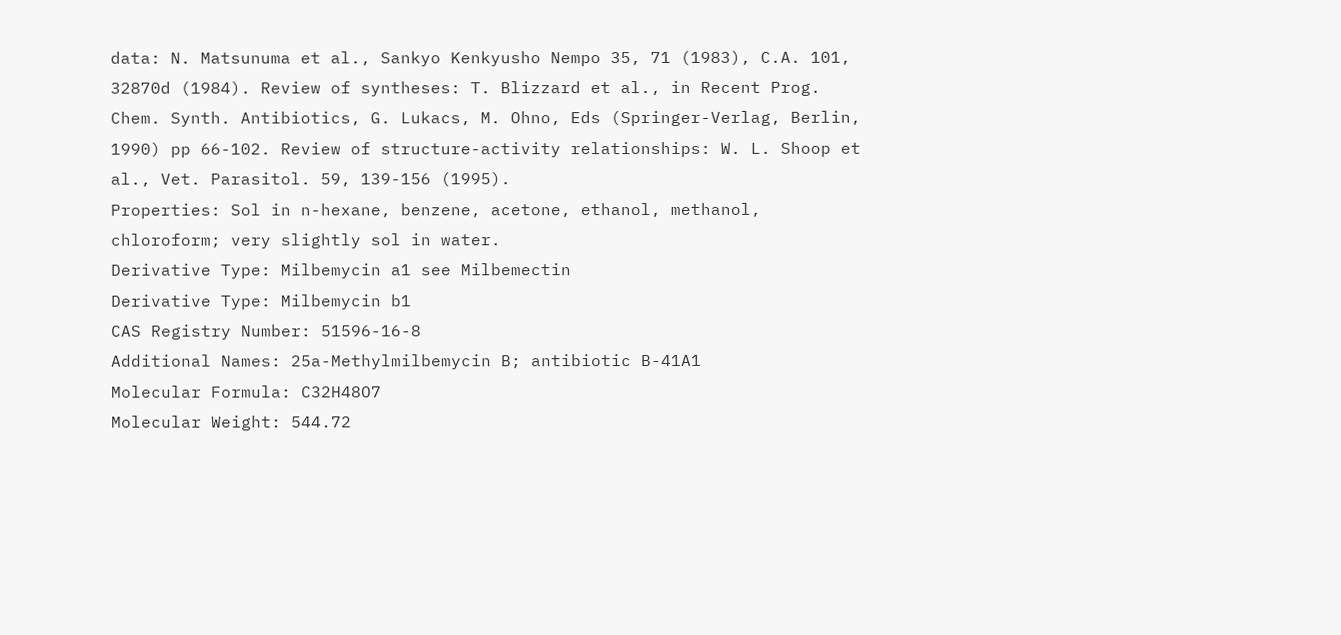data: N. Matsunuma et al., Sankyo Kenkyusho Nempo 35, 71 (1983), C.A. 101, 32870d (1984). Review of syntheses: T. Blizzard et al., in Recent Prog. Chem. Synth. Antibiotics, G. Lukacs, M. Ohno, Eds (Springer-Verlag, Berlin, 1990) pp 66-102. Review of structure-activity relationships: W. L. Shoop et al., Vet. Parasitol. 59, 139-156 (1995).
Properties: Sol in n-hexane, benzene, acetone, ethanol, methanol, chloroform; very slightly sol in water.
Derivative Type: Milbemycin a1 see Milbemectin
Derivative Type: Milbemycin b1
CAS Registry Number: 51596-16-8
Additional Names: 25a-Methylmilbemycin B; antibiotic B-41A1
Molecular Formula: C32H48O7
Molecular Weight: 544.72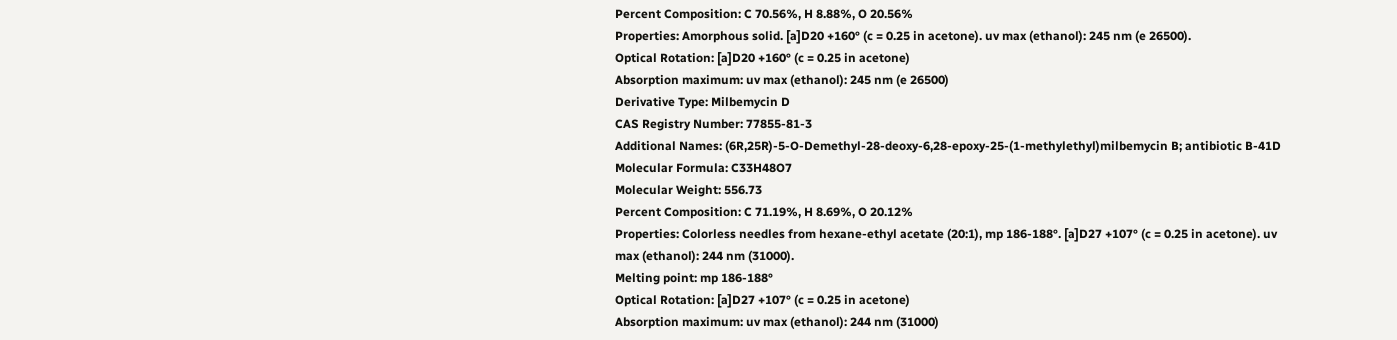Percent Composition: C 70.56%, H 8.88%, O 20.56%
Properties: Amorphous solid. [a]D20 +160° (c = 0.25 in acetone). uv max (ethanol): 245 nm (e 26500).
Optical Rotation: [a]D20 +160° (c = 0.25 in acetone)
Absorption maximum: uv max (ethanol): 245 nm (e 26500)
Derivative Type: Milbemycin D
CAS Registry Number: 77855-81-3
Additional Names: (6R,25R)-5-O-Demethyl-28-deoxy-6,28-epoxy-25-(1-methylethyl)milbemycin B; antibiotic B-41D
Molecular Formula: C33H48O7
Molecular Weight: 556.73
Percent Composition: C 71.19%, H 8.69%, O 20.12%
Properties: Colorless needles from hexane-ethyl acetate (20:1), mp 186-188°. [a]D27 +107° (c = 0.25 in acetone). uv max (ethanol): 244 nm (31000).
Melting point: mp 186-188°
Optical Rotation: [a]D27 +107° (c = 0.25 in acetone)
Absorption maximum: uv max (ethanol): 244 nm (31000)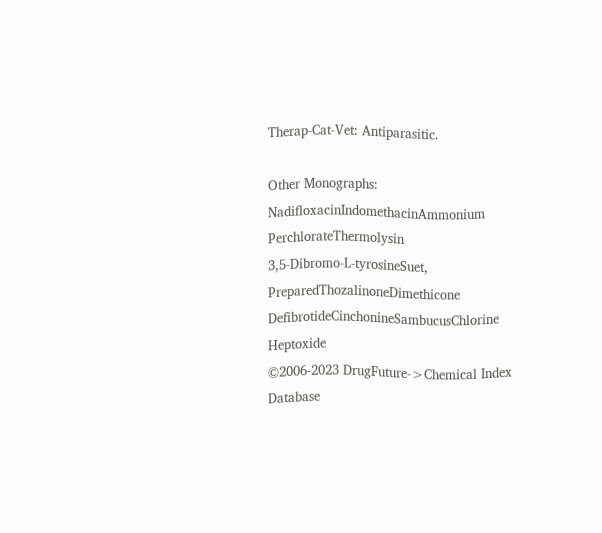Therap-Cat-Vet: Antiparasitic.

Other Monographs:
NadifloxacinIndomethacinAmmonium PerchlorateThermolysin
3,5-Dibromo-L-tyrosineSuet, PreparedThozalinoneDimethicone
DefibrotideCinchonineSambucusChlorine Heptoxide
©2006-2023 DrugFuture->Chemical Index Database